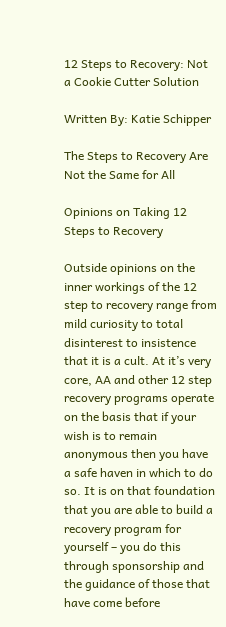12 Steps to Recovery: Not a Cookie Cutter Solution

Written By: Katie Schipper

The Steps to Recovery Are Not the Same for All

Opinions on Taking 12 Steps to Recovery

Outside opinions on the inner workings of the 12 step to recovery range from mild curiosity to total disinterest to insistence that it is a cult. At it’s very core, AA and other 12 step recovery programs operate on the basis that if your wish is to remain anonymous then you have a safe haven in which to do so. It is on that foundation that you are able to build a recovery program for yourself – you do this through sponsorship and the guidance of those that have come before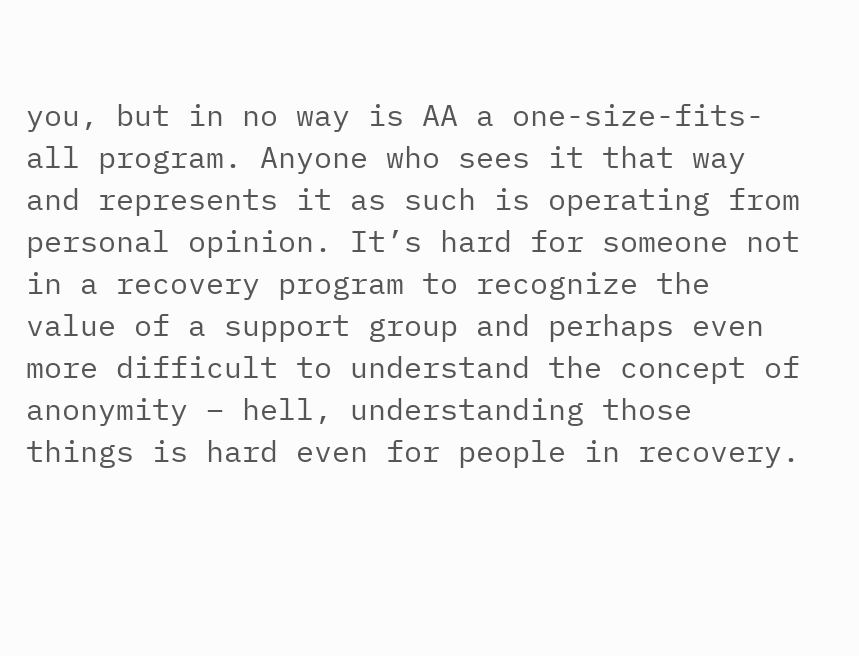you, but in no way is AA a one-size-fits-all program. Anyone who sees it that way and represents it as such is operating from personal opinion. It’s hard for someone not in a recovery program to recognize the value of a support group and perhaps even more difficult to understand the concept of anonymity – hell, understanding those things is hard even for people in recovery.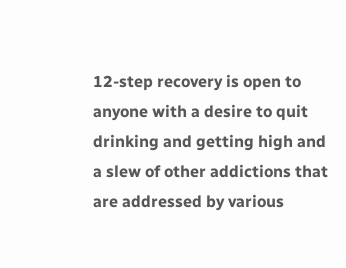12-step recovery is open to anyone with a desire to quit drinking and getting high and a slew of other addictions that are addressed by various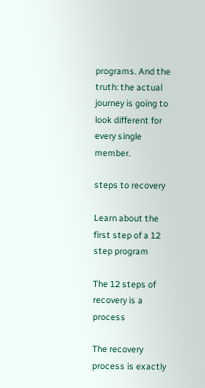programs. And the truth: the actual journey is going to look different for every single member.

steps to recovery

Learn about the first step of a 12 step program

The 12 steps of recovery is a process

The recovery process is exactly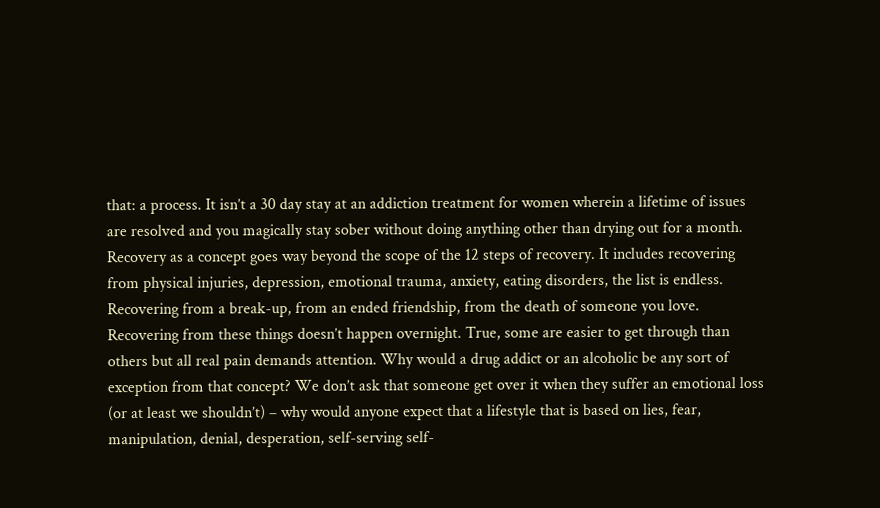that: a process. It isn’t a 30 day stay at an addiction treatment for women wherein a lifetime of issues are resolved and you magically stay sober without doing anything other than drying out for a month. Recovery as a concept goes way beyond the scope of the 12 steps of recovery. It includes recovering from physical injuries, depression, emotional trauma, anxiety, eating disorders, the list is endless. Recovering from a break-up, from an ended friendship, from the death of someone you love. Recovering from these things doesn’t happen overnight. True, some are easier to get through than others but all real pain demands attention. Why would a drug addict or an alcoholic be any sort of exception from that concept? We don’t ask that someone get over it when they suffer an emotional loss (or at least we shouldn’t) – why would anyone expect that a lifestyle that is based on lies, fear, manipulation, denial, desperation, self-serving self-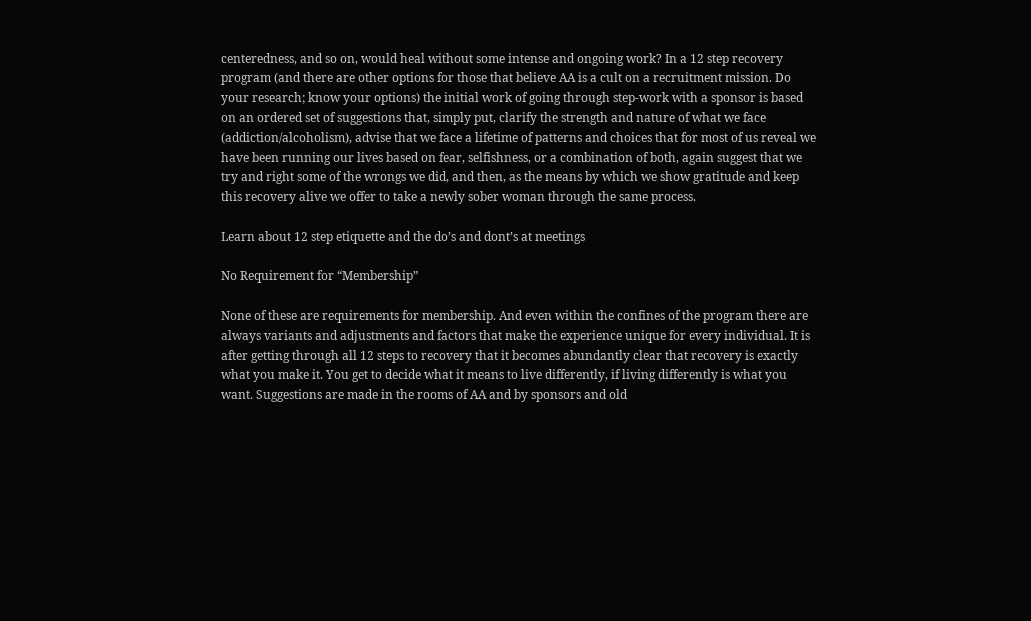centeredness, and so on, would heal without some intense and ongoing work? In a 12 step recovery program (and there are other options for those that believe AA is a cult on a recruitment mission. Do your research; know your options) the initial work of going through step-work with a sponsor is based on an ordered set of suggestions that, simply put, clarify the strength and nature of what we face (addiction/alcoholism), advise that we face a lifetime of patterns and choices that for most of us reveal we have been running our lives based on fear, selfishness, or a combination of both, again suggest that we try and right some of the wrongs we did, and then, as the means by which we show gratitude and keep this recovery alive we offer to take a newly sober woman through the same process.

Learn about 12 step etiquette and the do’s and dont’s at meetings

No Requirement for “Membership”

None of these are requirements for membership. And even within the confines of the program there are always variants and adjustments and factors that make the experience unique for every individual. It is after getting through all 12 steps to recovery that it becomes abundantly clear that recovery is exactly what you make it. You get to decide what it means to live differently, if living differently is what you want. Suggestions are made in the rooms of AA and by sponsors and old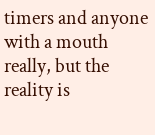timers and anyone with a mouth really, but the reality is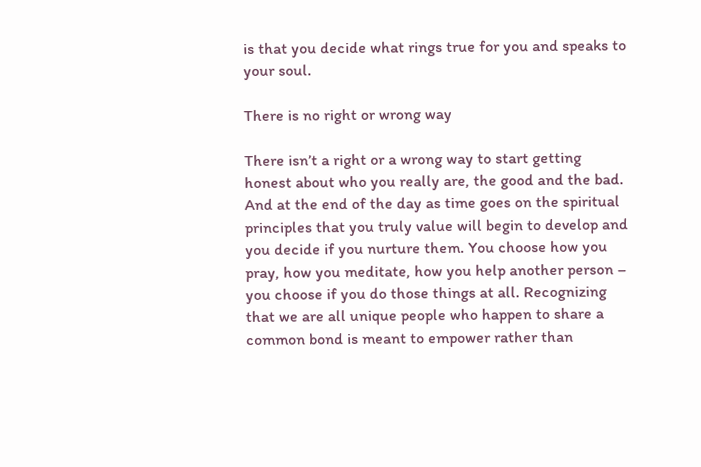is that you decide what rings true for you and speaks to your soul.

There is no right or wrong way

There isn’t a right or a wrong way to start getting honest about who you really are, the good and the bad. And at the end of the day as time goes on the spiritual principles that you truly value will begin to develop and you decide if you nurture them. You choose how you pray, how you meditate, how you help another person – you choose if you do those things at all. Recognizing that we are all unique people who happen to share a common bond is meant to empower rather than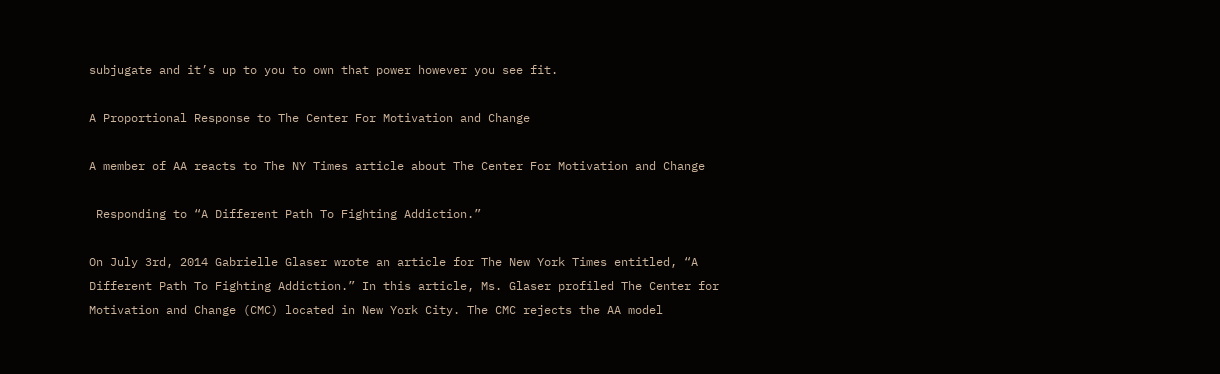subjugate and it’s up to you to own that power however you see fit.

A Proportional Response to The Center For Motivation and Change

A member of AA reacts to The NY Times article about The Center For Motivation and Change

 Responding to “A Different Path To Fighting Addiction.”

On July 3rd, 2014 Gabrielle Glaser wrote an article for The New York Times entitled, “A Different Path To Fighting Addiction.” In this article, Ms. Glaser profiled The Center for Motivation and Change (CMC) located in New York City. The CMC rejects the AA model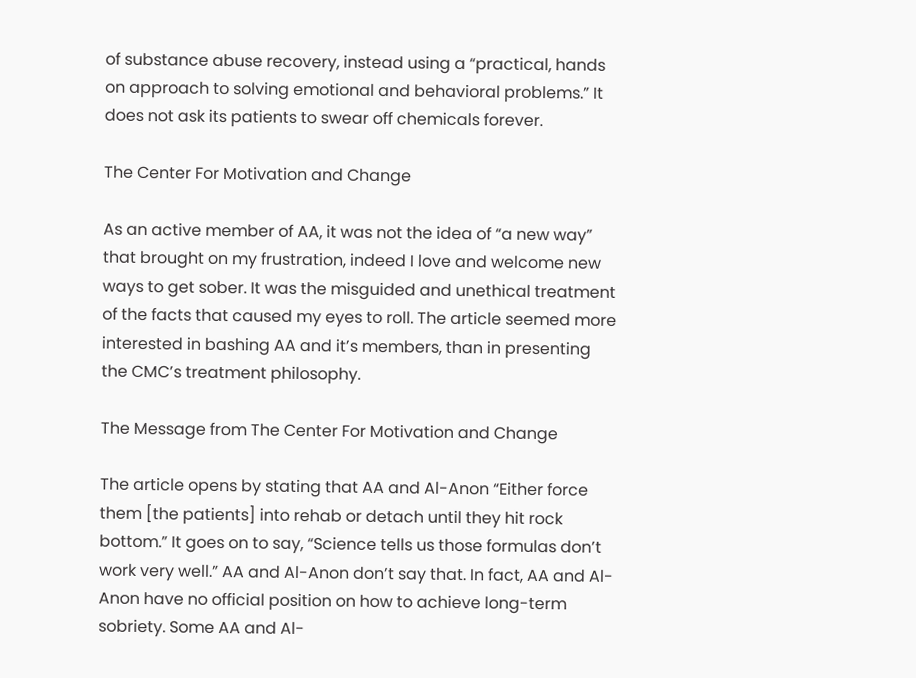of substance abuse recovery, instead using a “practical, hands on approach to solving emotional and behavioral problems.” It does not ask its patients to swear off chemicals forever.

The Center For Motivation and Change

As an active member of AA, it was not the idea of “a new way” that brought on my frustration, indeed I love and welcome new ways to get sober. It was the misguided and unethical treatment of the facts that caused my eyes to roll. The article seemed more interested in bashing AA and it’s members, than in presenting the CMC’s treatment philosophy.

The Message from The Center For Motivation and Change

The article opens by stating that AA and Al-Anon “Either force them [the patients] into rehab or detach until they hit rock bottom.” It goes on to say, “Science tells us those formulas don’t work very well.” AA and Al-Anon don’t say that. In fact, AA and Al-Anon have no official position on how to achieve long-term sobriety. Some AA and Al-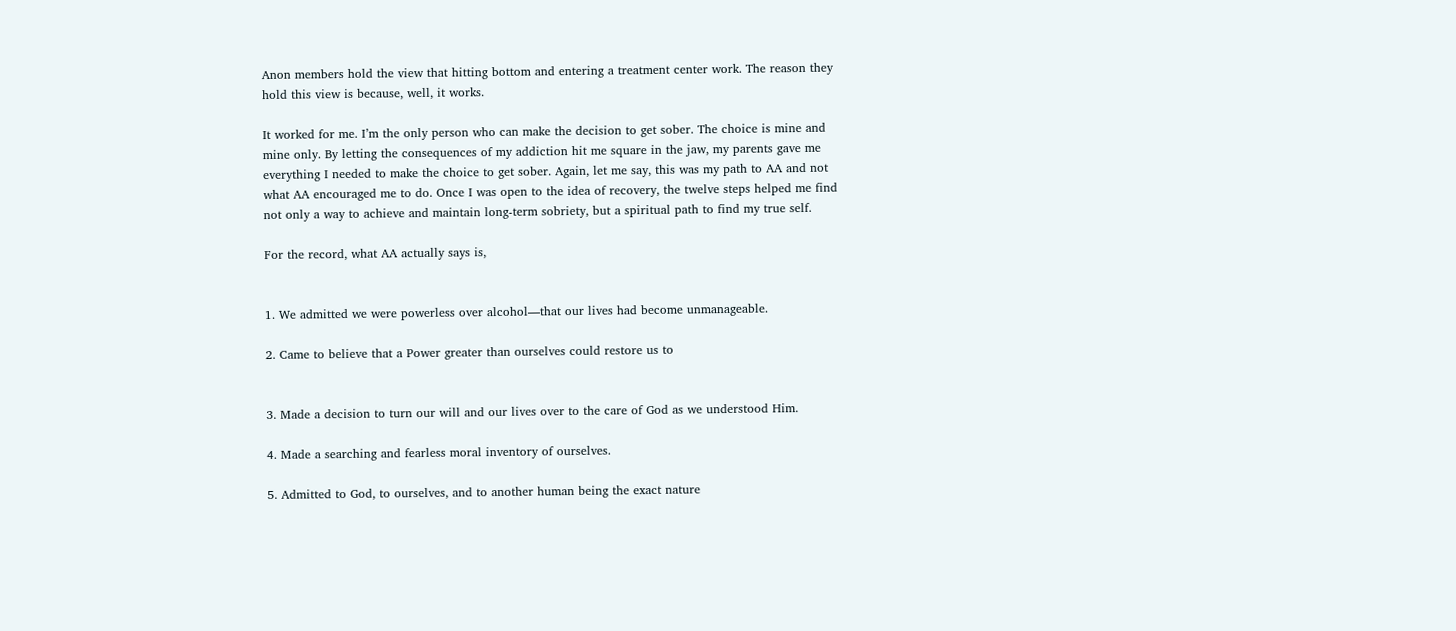Anon members hold the view that hitting bottom and entering a treatment center work. The reason they hold this view is because, well, it works.

It worked for me. I’m the only person who can make the decision to get sober. The choice is mine and mine only. By letting the consequences of my addiction hit me square in the jaw, my parents gave me everything I needed to make the choice to get sober. Again, let me say, this was my path to AA and not what AA encouraged me to do. Once I was open to the idea of recovery, the twelve steps helped me find not only a way to achieve and maintain long-term sobriety, but a spiritual path to find my true self.

For the record, what AA actually says is,


1. We admitted we were powerless over alcohol—that our lives had become unmanageable.

2. Came to believe that a Power greater than ourselves could restore us to


3. Made a decision to turn our will and our lives over to the care of God as we understood Him.

4. Made a searching and fearless moral inventory of ourselves.

5. Admitted to God, to ourselves, and to another human being the exact nature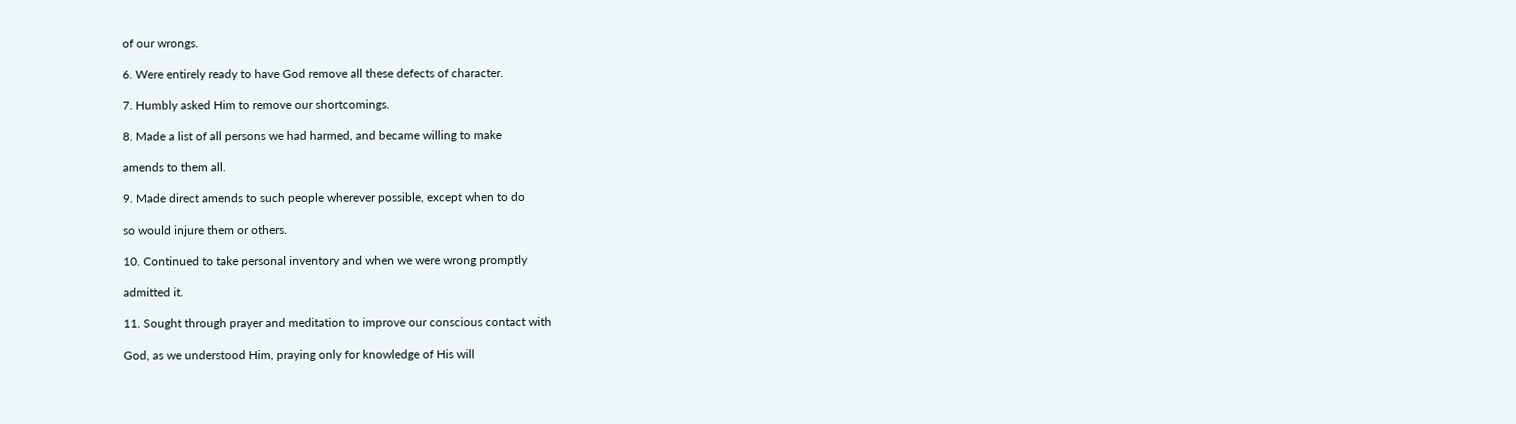of our wrongs.

6. Were entirely ready to have God remove all these defects of character.

7. Humbly asked Him to remove our shortcomings.

8. Made a list of all persons we had harmed, and became willing to make

amends to them all.

9. Made direct amends to such people wherever possible, except when to do

so would injure them or others.

10. Continued to take personal inventory and when we were wrong promptly

admitted it.

11. Sought through prayer and meditation to improve our conscious contact with

God, as we understood Him, praying only for knowledge of His will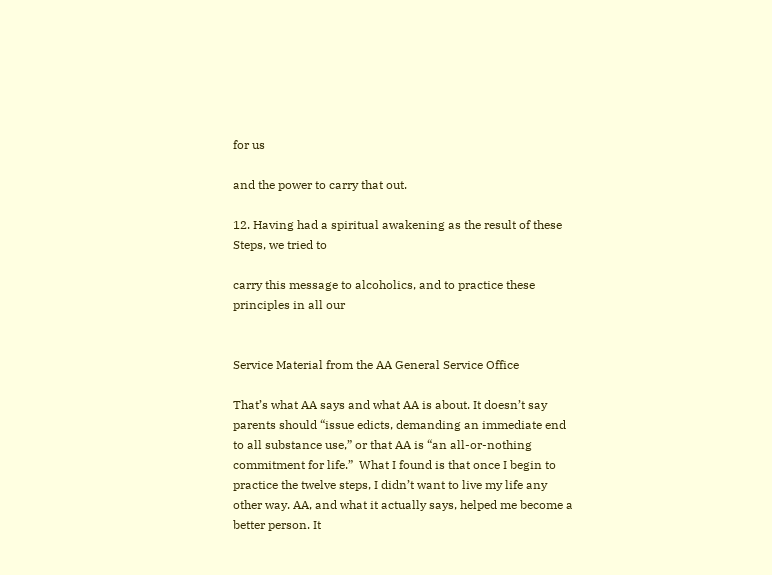for us

and the power to carry that out.

12. Having had a spiritual awakening as the result of these Steps, we tried to

carry this message to alcoholics, and to practice these principles in all our


Service Material from the AA General Service Office

That’s what AA says and what AA is about. It doesn’t say parents should “issue edicts, demanding an immediate end to all substance use,” or that AA is “an all-or-nothing commitment for life.”  What I found is that once I begin to practice the twelve steps, I didn’t want to live my life any other way. AA, and what it actually says, helped me become a better person. It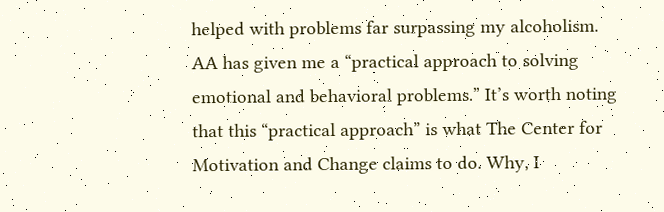helped with problems far surpassing my alcoholism. AA has given me a “practical approach to solving emotional and behavioral problems.” It’s worth noting that this “practical approach” is what The Center for Motivation and Change claims to do. Why, I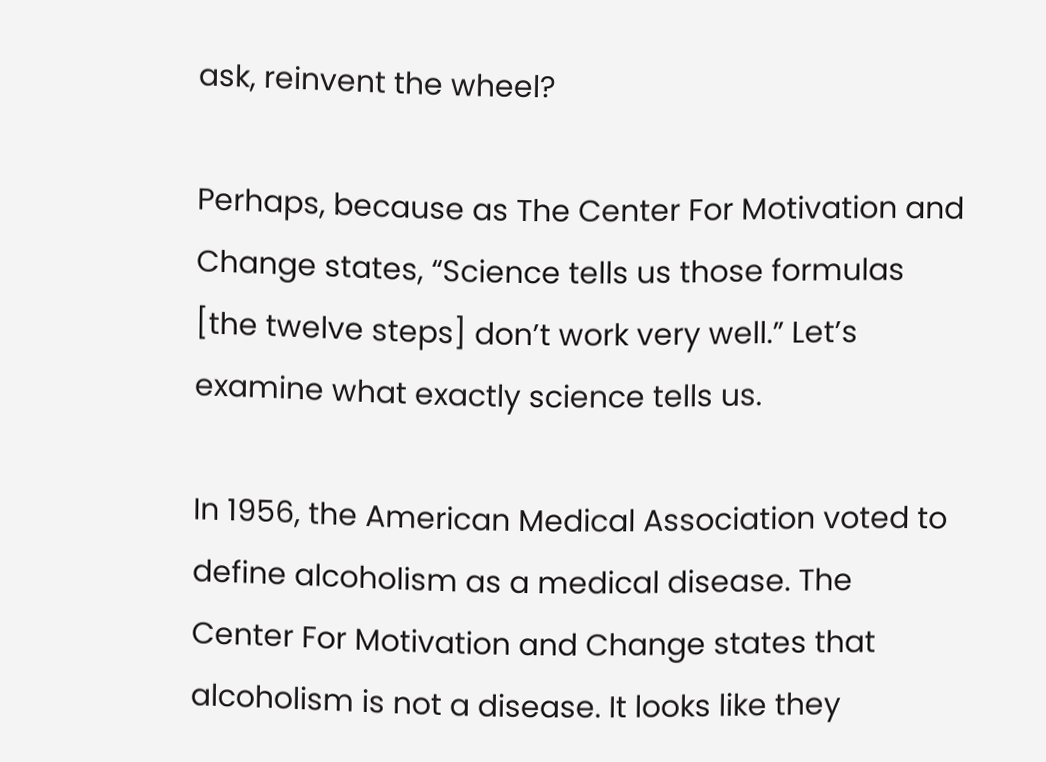ask, reinvent the wheel?

Perhaps, because as The Center For Motivation and Change states, “Science tells us those formulas [the twelve steps] don’t work very well.” Let’s examine what exactly science tells us.

In 1956, the American Medical Association voted to define alcoholism as a medical disease. The Center For Motivation and Change states that alcoholism is not a disease. It looks like they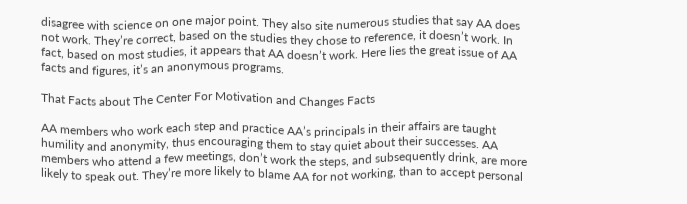disagree with science on one major point. They also site numerous studies that say AA does not work. They’re correct, based on the studies they chose to reference, it doesn’t work. In fact, based on most studies, it appears that AA doesn’t work. Here lies the great issue of AA facts and figures, it’s an anonymous programs.

That Facts about The Center For Motivation and Changes Facts

AA members who work each step and practice AA’s principals in their affairs are taught humility and anonymity, thus encouraging them to stay quiet about their successes. AA members who attend a few meetings, don’t work the steps, and subsequently drink, are more likely to speak out. They’re more likely to blame AA for not working, than to accept personal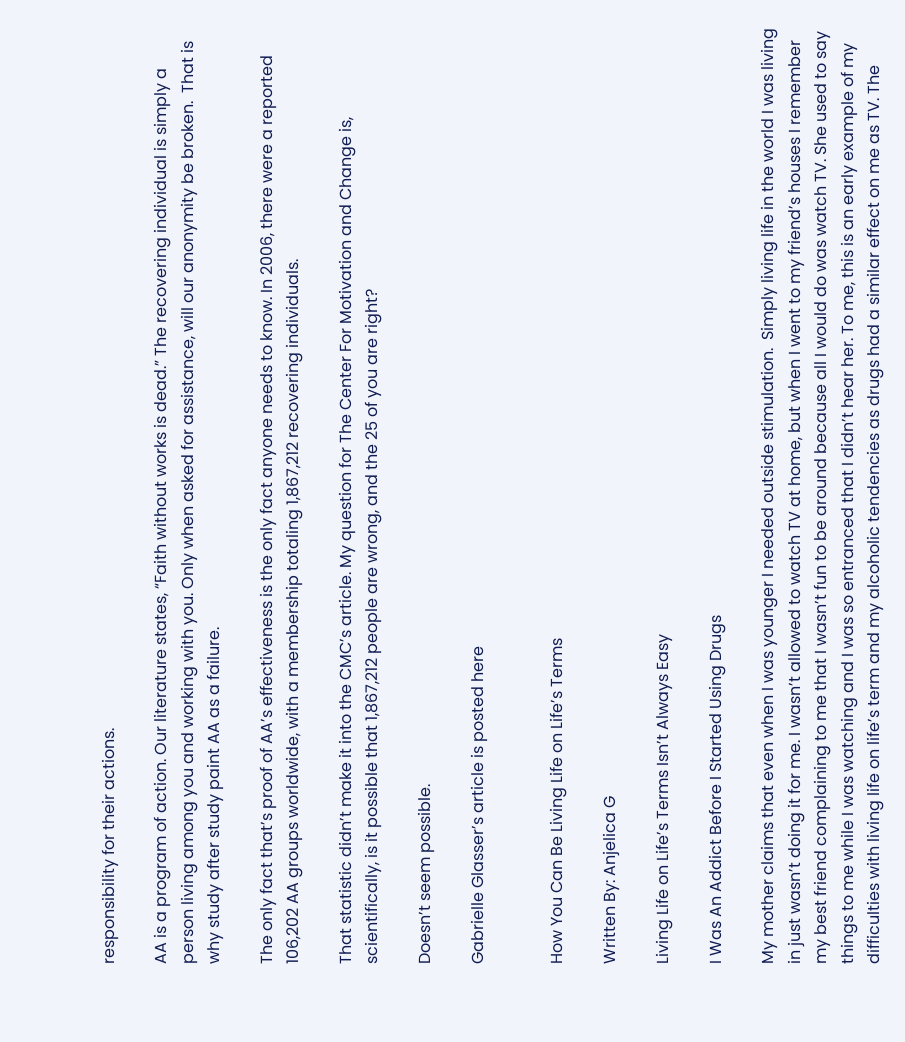responsibility for their actions.

AA is a program of action. Our literature states, “Faith without works is dead.” The recovering individual is simply a person living among you and working with you. Only when asked for assistance, will our anonymity be broken.  That is why study after study paint AA as a failure.

The only fact that’s proof of AA’s effectiveness is the only fact anyone needs to know. In 2006, there were a reported 106,202 AA groups worldwide, with a membership totaling 1,867,212 recovering individuals.

That statistic didn’t make it into the CMC’s article. My question for The Center For Motivation and Change is, scientifically, is it possible that 1,867,212 people are wrong, and the 25 of you are right?

Doesn’t seem possible.

Gabrielle Glasser’s article is posted here


How You Can Be Living Life on Life’s Terms

Written By: Anjelica G

Living Life on Life’s Terms Isn’t Always Easy

I Was An Addict Before I Started Using Drugs

My mother claims that even when I was younger I needed outside stimulation.  Simply living life in the world I was living in just wasn’t doing it for me. I wasn’t allowed to watch TV at home, but when I went to my friend’s houses I remember my best friend complaining to me that I wasn’t fun to be around because all I would do was watch TV. She used to say things to me while I was watching and I was so entranced that I didn’t hear her. To me, this is an early example of my difficulties with living life on life’s term and my alcoholic tendencies as drugs had a similar effect on me as TV. The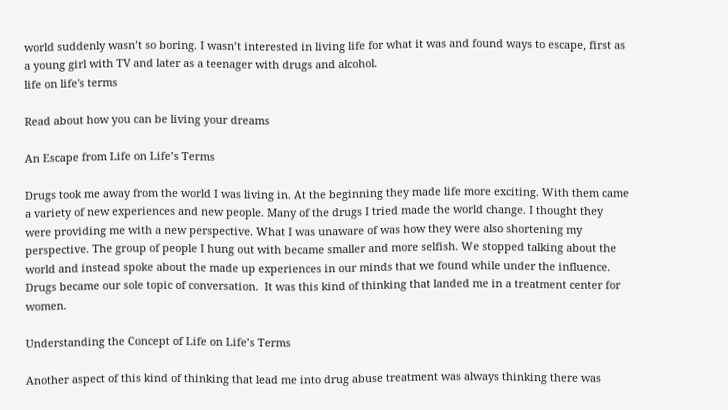world suddenly wasn’t so boring. I wasn’t interested in living life for what it was and found ways to escape, first as a young girl with TV and later as a teenager with drugs and alcohol.
life on life's terms

Read about how you can be living your dreams

An Escape from Life on Life’s Terms

Drugs took me away from the world I was living in. At the beginning they made life more exciting. With them came a variety of new experiences and new people. Many of the drugs I tried made the world change. I thought they were providing me with a new perspective. What I was unaware of was how they were also shortening my perspective. The group of people I hung out with became smaller and more selfish. We stopped talking about the world and instead spoke about the made up experiences in our minds that we found while under the influence. Drugs became our sole topic of conversation.  It was this kind of thinking that landed me in a treatment center for women.

Understanding the Concept of Life on Life’s Terms

Another aspect of this kind of thinking that lead me into drug abuse treatment was always thinking there was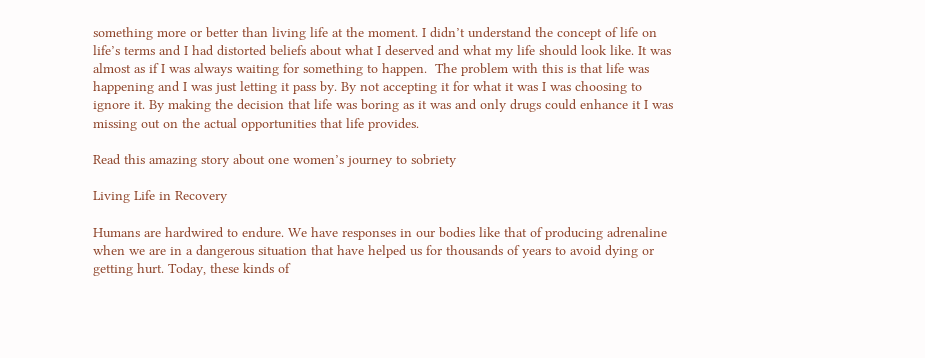something more or better than living life at the moment. I didn’t understand the concept of life on life’s terms and I had distorted beliefs about what I deserved and what my life should look like. It was almost as if I was always waiting for something to happen.  The problem with this is that life was happening and I was just letting it pass by. By not accepting it for what it was I was choosing to ignore it. By making the decision that life was boring as it was and only drugs could enhance it I was missing out on the actual opportunities that life provides.

Read this amazing story about one women’s journey to sobriety

Living Life in Recovery

Humans are hardwired to endure. We have responses in our bodies like that of producing adrenaline when we are in a dangerous situation that have helped us for thousands of years to avoid dying or getting hurt. Today, these kinds of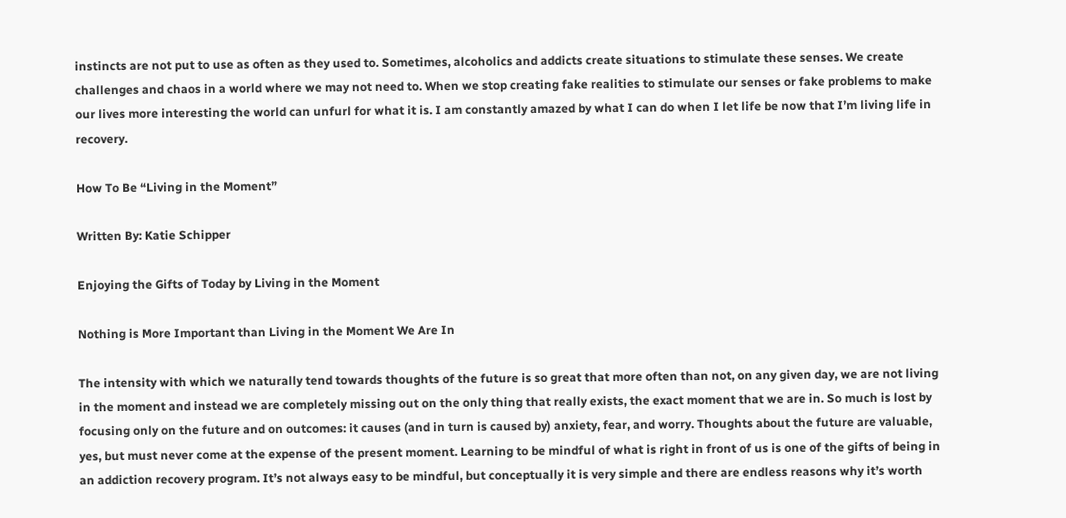instincts are not put to use as often as they used to. Sometimes, alcoholics and addicts create situations to stimulate these senses. We create challenges and chaos in a world where we may not need to. When we stop creating fake realities to stimulate our senses or fake problems to make our lives more interesting the world can unfurl for what it is. I am constantly amazed by what I can do when I let life be now that I’m living life in recovery.

How To Be “Living in the Moment”

Written By: Katie Schipper

Enjoying the Gifts of Today by Living in the Moment

Nothing is More Important than Living in the Moment We Are In

The intensity with which we naturally tend towards thoughts of the future is so great that more often than not, on any given day, we are not living in the moment and instead we are completely missing out on the only thing that really exists, the exact moment that we are in. So much is lost by focusing only on the future and on outcomes: it causes (and in turn is caused by) anxiety, fear, and worry. Thoughts about the future are valuable, yes, but must never come at the expense of the present moment. Learning to be mindful of what is right in front of us is one of the gifts of being in an addiction recovery program. It’s not always easy to be mindful, but conceptually it is very simple and there are endless reasons why it’s worth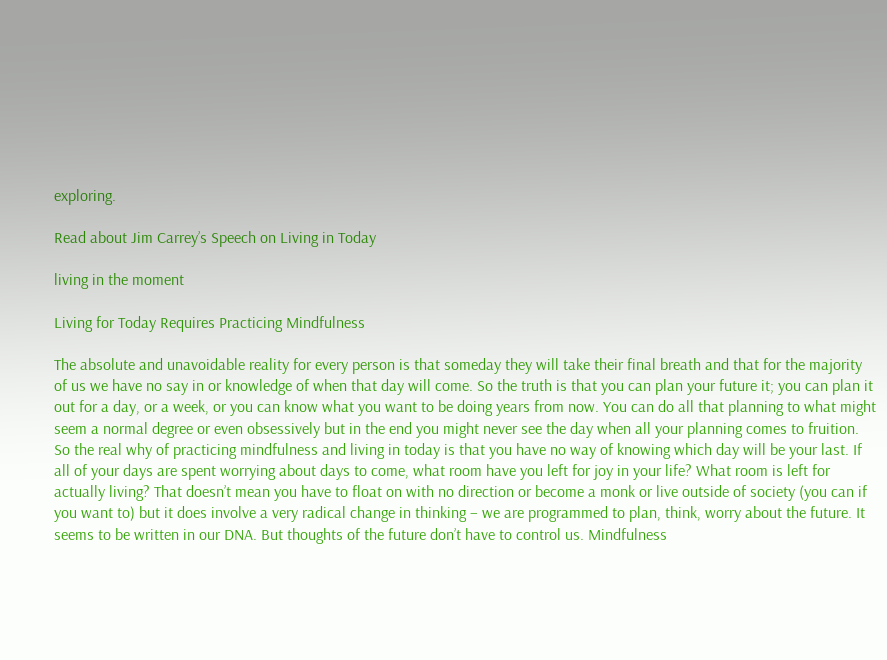exploring.

Read about Jim Carrey’s Speech on Living in Today

living in the moment

Living for Today Requires Practicing Mindfulness

The absolute and unavoidable reality for every person is that someday they will take their final breath and that for the majority of us we have no say in or knowledge of when that day will come. So the truth is that you can plan your future it; you can plan it out for a day, or a week, or you can know what you want to be doing years from now. You can do all that planning to what might seem a normal degree or even obsessively but in the end you might never see the day when all your planning comes to fruition. So the real why of practicing mindfulness and living in today is that you have no way of knowing which day will be your last. If all of your days are spent worrying about days to come, what room have you left for joy in your life? What room is left for actually living? That doesn’t mean you have to float on with no direction or become a monk or live outside of society (you can if you want to) but it does involve a very radical change in thinking – we are programmed to plan, think, worry about the future. It seems to be written in our DNA. But thoughts of the future don’t have to control us. Mindfulness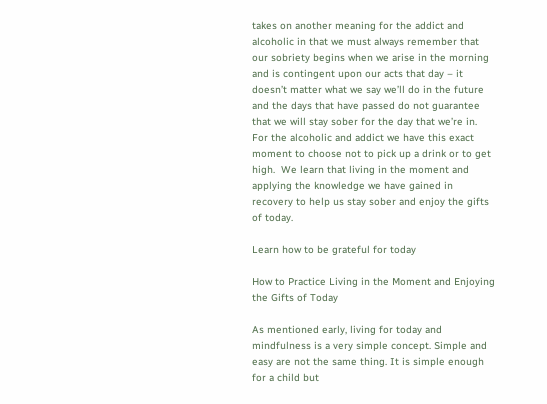takes on another meaning for the addict and alcoholic in that we must always remember that our sobriety begins when we arise in the morning and is contingent upon our acts that day – it doesn’t matter what we say we’ll do in the future and the days that have passed do not guarantee that we will stay sober for the day that we’re in. For the alcoholic and addict we have this exact moment to choose not to pick up a drink or to get high.  We learn that living in the moment and applying the knowledge we have gained in recovery to help us stay sober and enjoy the gifts of today.

Learn how to be grateful for today

How to Practice Living in the Moment and Enjoying the Gifts of Today

As mentioned early, living for today and mindfulness is a very simple concept. Simple and easy are not the same thing. It is simple enough for a child but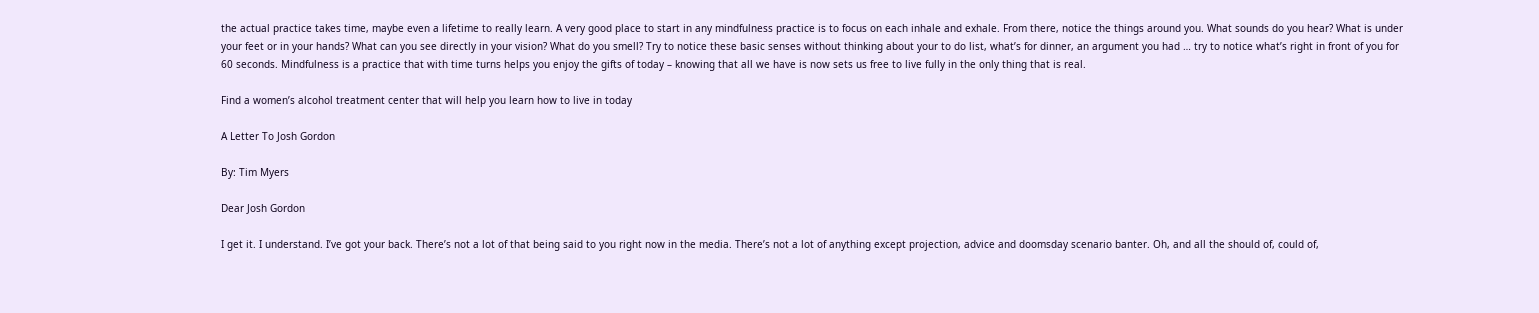the actual practice takes time, maybe even a lifetime to really learn. A very good place to start in any mindfulness practice is to focus on each inhale and exhale. From there, notice the things around you. What sounds do you hear? What is under your feet or in your hands? What can you see directly in your vision? What do you smell? Try to notice these basic senses without thinking about your to do list, what’s for dinner, an argument you had … try to notice what’s right in front of you for 60 seconds. Mindfulness is a practice that with time turns helps you enjoy the gifts of today – knowing that all we have is now sets us free to live fully in the only thing that is real.

Find a women’s alcohol treatment center that will help you learn how to live in today

A Letter To Josh Gordon

By: Tim Myers

Dear Josh Gordon

I get it. I understand. I’ve got your back. There’s not a lot of that being said to you right now in the media. There’s not a lot of anything except projection, advice and doomsday scenario banter. Oh, and all the should of, could of,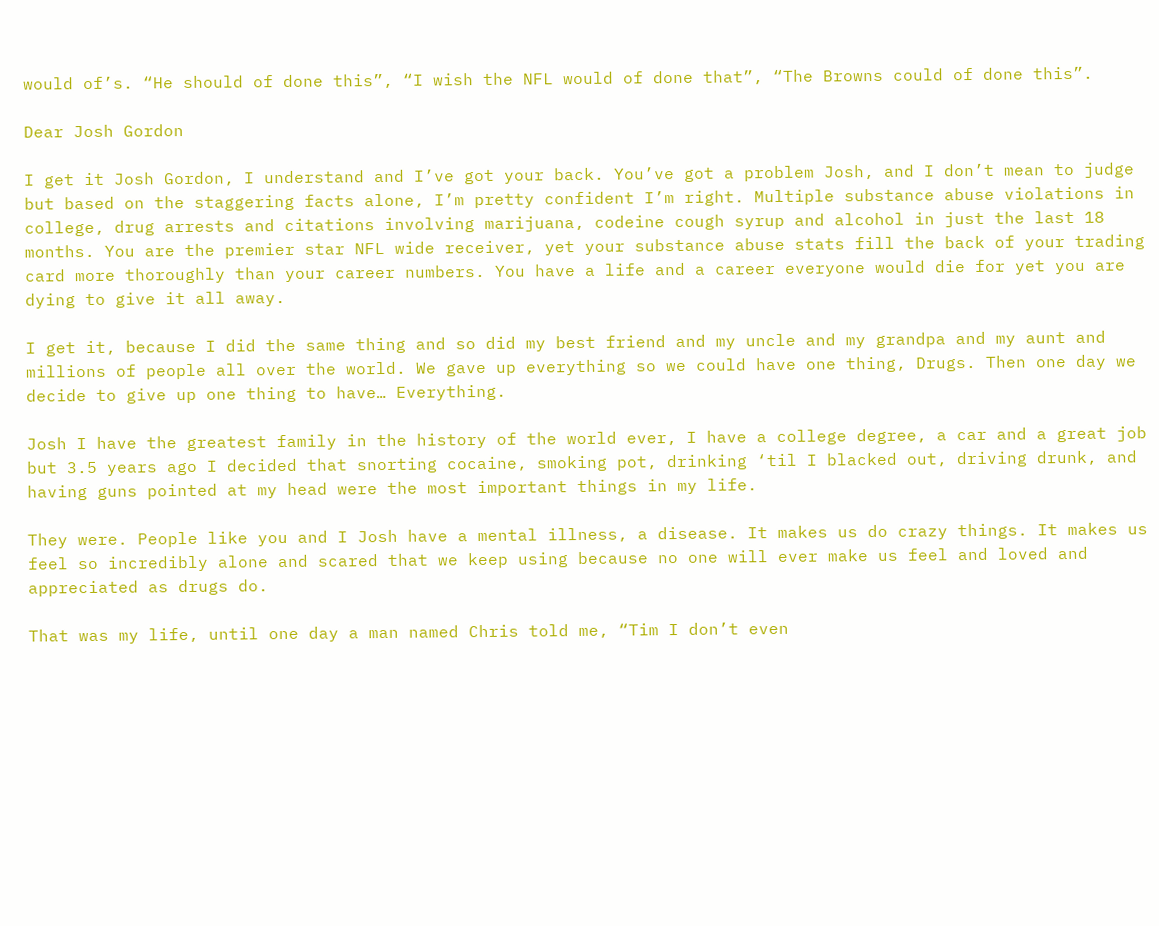would of’s. “He should of done this”, “I wish the NFL would of done that”, “The Browns could of done this”.

Dear Josh Gordon

I get it Josh Gordon, I understand and I’ve got your back. You’ve got a problem Josh, and I don’t mean to judge but based on the staggering facts alone, I’m pretty confident I’m right. Multiple substance abuse violations in college, drug arrests and citations involving marijuana, codeine cough syrup and alcohol in just the last 18 months. You are the premier star NFL wide receiver, yet your substance abuse stats fill the back of your trading card more thoroughly than your career numbers. You have a life and a career everyone would die for yet you are dying to give it all away.

I get it, because I did the same thing and so did my best friend and my uncle and my grandpa and my aunt and millions of people all over the world. We gave up everything so we could have one thing, Drugs. Then one day we decide to give up one thing to have… Everything.

Josh I have the greatest family in the history of the world ever, I have a college degree, a car and a great job but 3.5 years ago I decided that snorting cocaine, smoking pot, drinking ‘til I blacked out, driving drunk, and having guns pointed at my head were the most important things in my life.

They were. People like you and I Josh have a mental illness, a disease. It makes us do crazy things. It makes us feel so incredibly alone and scared that we keep using because no one will ever make us feel and loved and appreciated as drugs do.

That was my life, until one day a man named Chris told me, “Tim I don’t even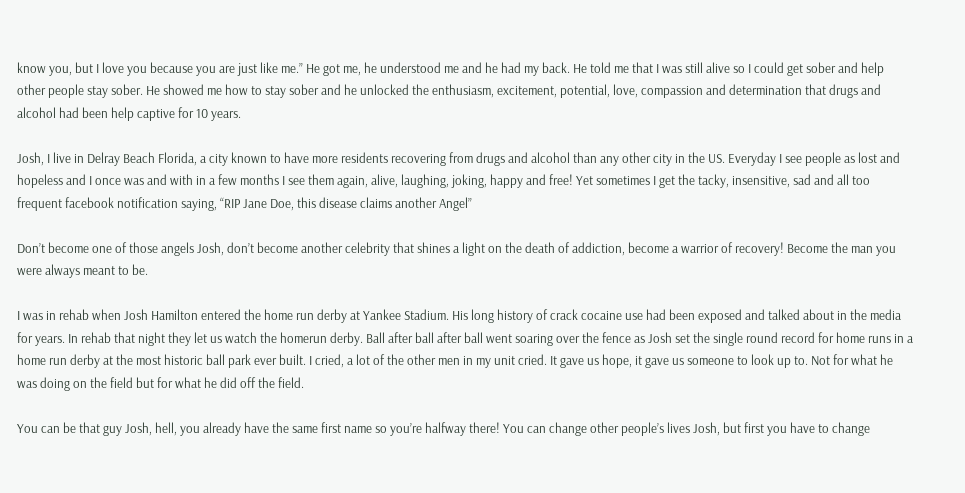know you, but I love you because you are just like me.” He got me, he understood me and he had my back. He told me that I was still alive so I could get sober and help other people stay sober. He showed me how to stay sober and he unlocked the enthusiasm, excitement, potential, love, compassion and determination that drugs and alcohol had been help captive for 10 years.

Josh, I live in Delray Beach Florida, a city known to have more residents recovering from drugs and alcohol than any other city in the US. Everyday I see people as lost and hopeless and I once was and with in a few months I see them again, alive, laughing, joking, happy and free! Yet sometimes I get the tacky, insensitive, sad and all too frequent facebook notification saying, “RIP Jane Doe, this disease claims another Angel”

Don’t become one of those angels Josh, don’t become another celebrity that shines a light on the death of addiction, become a warrior of recovery! Become the man you were always meant to be.

I was in rehab when Josh Hamilton entered the home run derby at Yankee Stadium. His long history of crack cocaine use had been exposed and talked about in the media for years. In rehab that night they let us watch the homerun derby. Ball after ball after ball went soaring over the fence as Josh set the single round record for home runs in a home run derby at the most historic ball park ever built. I cried, a lot of the other men in my unit cried. It gave us hope, it gave us someone to look up to. Not for what he was doing on the field but for what he did off the field.

You can be that guy Josh, hell, you already have the same first name so you’re halfway there! You can change other people’s lives Josh, but first you have to change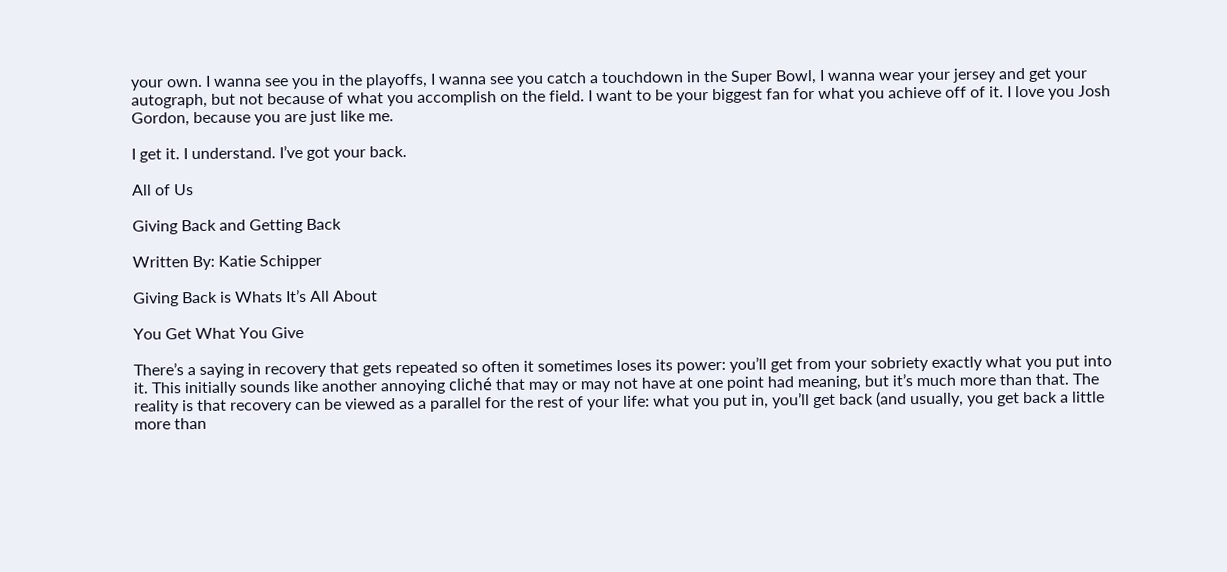your own. I wanna see you in the playoffs, I wanna see you catch a touchdown in the Super Bowl, I wanna wear your jersey and get your autograph, but not because of what you accomplish on the field. I want to be your biggest fan for what you achieve off of it. I love you Josh Gordon, because you are just like me.

I get it. I understand. I’ve got your back.

All of Us

Giving Back and Getting Back

Written By: Katie Schipper

Giving Back is Whats It’s All About

You Get What You Give

There’s a saying in recovery that gets repeated so often it sometimes loses its power: you’ll get from your sobriety exactly what you put into it. This initially sounds like another annoying cliché that may or may not have at one point had meaning, but it’s much more than that. The reality is that recovery can be viewed as a parallel for the rest of your life: what you put in, you’ll get back (and usually, you get back a little more than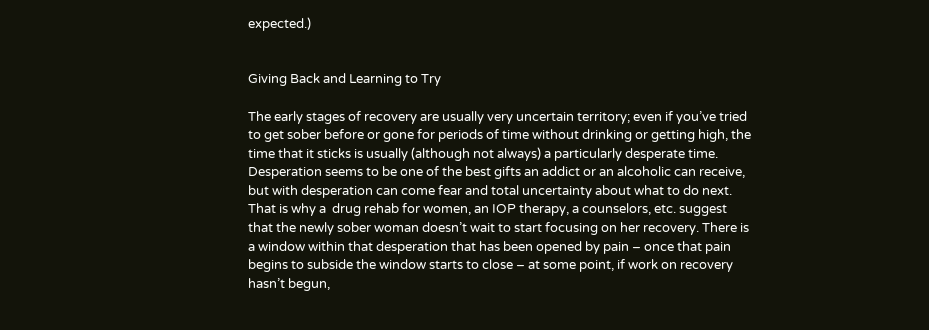expected.)


Giving Back and Learning to Try

The early stages of recovery are usually very uncertain territory; even if you’ve tried to get sober before or gone for periods of time without drinking or getting high, the time that it sticks is usually (although not always) a particularly desperate time. Desperation seems to be one of the best gifts an addict or an alcoholic can receive, but with desperation can come fear and total uncertainty about what to do next. That is why a  drug rehab for women, an IOP therapy, a counselors, etc. suggest that the newly sober woman doesn’t wait to start focusing on her recovery. There is a window within that desperation that has been opened by pain – once that pain begins to subside the window starts to close – at some point, if work on recovery hasn’t begun,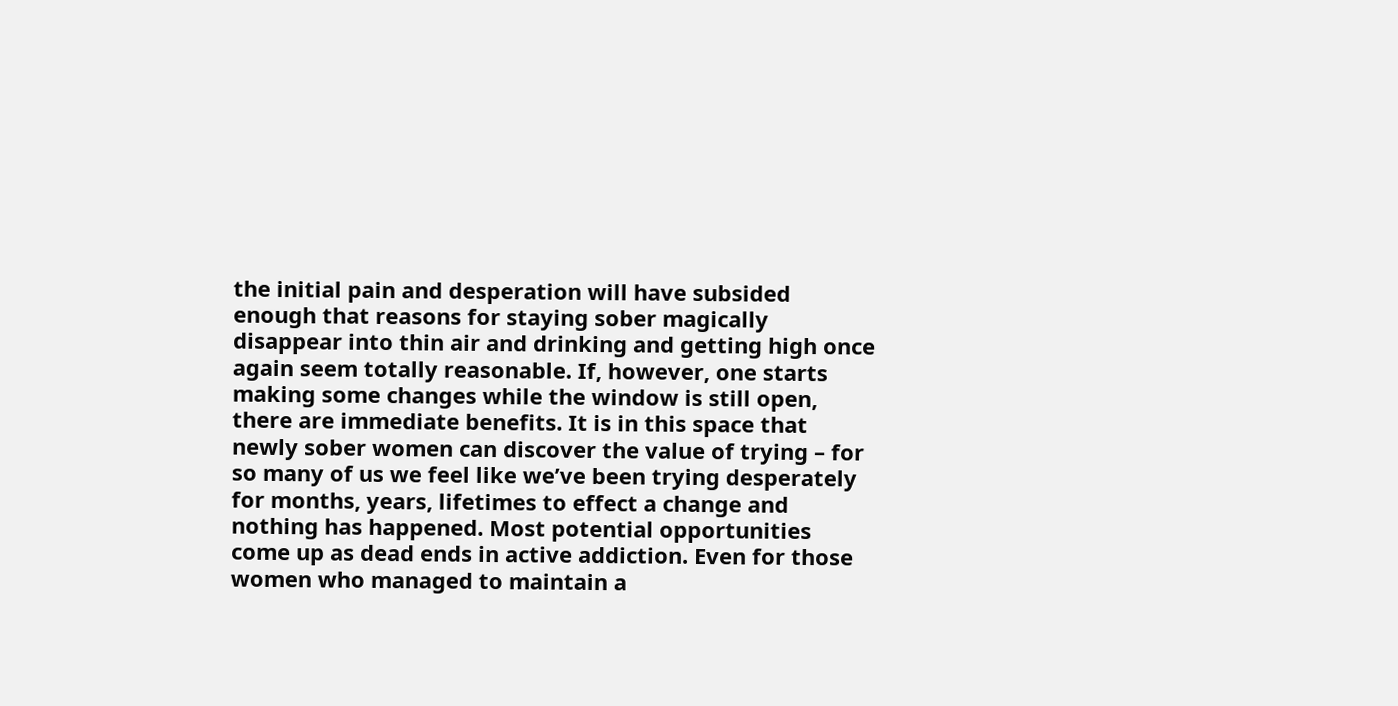the initial pain and desperation will have subsided enough that reasons for staying sober magically disappear into thin air and drinking and getting high once again seem totally reasonable. If, however, one starts making some changes while the window is still open, there are immediate benefits. It is in this space that newly sober women can discover the value of trying – for so many of us we feel like we’ve been trying desperately for months, years, lifetimes to effect a change and nothing has happened. Most potential opportunities come up as dead ends in active addiction. Even for those women who managed to maintain a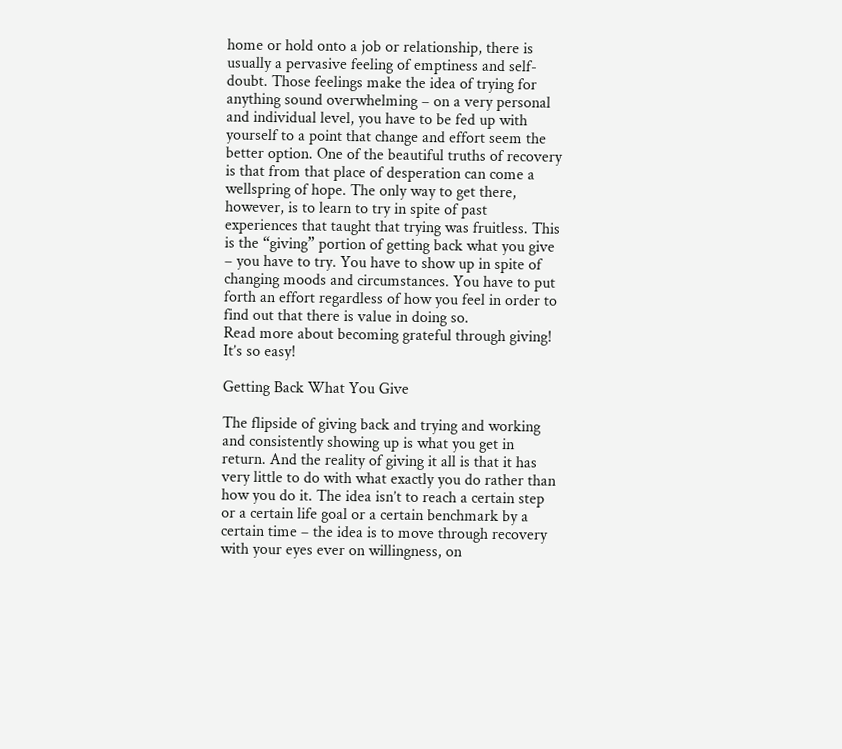home or hold onto a job or relationship, there is usually a pervasive feeling of emptiness and self-doubt. Those feelings make the idea of trying for anything sound overwhelming – on a very personal and individual level, you have to be fed up with yourself to a point that change and effort seem the better option. One of the beautiful truths of recovery is that from that place of desperation can come a wellspring of hope. The only way to get there, however, is to learn to try in spite of past experiences that taught that trying was fruitless. This is the “giving” portion of getting back what you give – you have to try. You have to show up in spite of changing moods and circumstances. You have to put forth an effort regardless of how you feel in order to find out that there is value in doing so.
Read more about becoming grateful through giving! It’s so easy!

Getting Back What You Give

The flipside of giving back and trying and working and consistently showing up is what you get in return. And the reality of giving it all is that it has very little to do with what exactly you do rather than how you do it. The idea isn’t to reach a certain step or a certain life goal or a certain benchmark by a certain time – the idea is to move through recovery with your eyes ever on willingness, on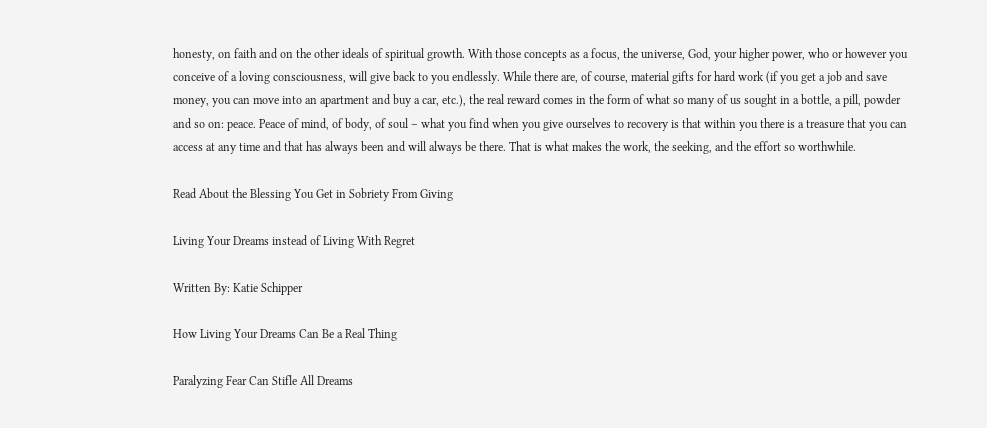honesty, on faith and on the other ideals of spiritual growth. With those concepts as a focus, the universe, God, your higher power, who or however you conceive of a loving consciousness, will give back to you endlessly. While there are, of course, material gifts for hard work (if you get a job and save money, you can move into an apartment and buy a car, etc.), the real reward comes in the form of what so many of us sought in a bottle, a pill, powder and so on: peace. Peace of mind, of body, of soul – what you find when you give ourselves to recovery is that within you there is a treasure that you can access at any time and that has always been and will always be there. That is what makes the work, the seeking, and the effort so worthwhile.

Read About the Blessing You Get in Sobriety From Giving

Living Your Dreams instead of Living With Regret

Written By: Katie Schipper

How Living Your Dreams Can Be a Real Thing

Paralyzing Fear Can Stifle All Dreams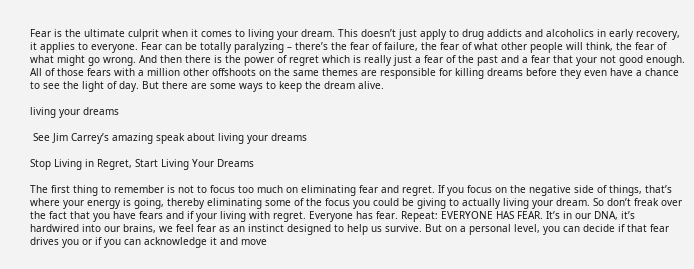Fear is the ultimate culprit when it comes to living your dream. This doesn’t just apply to drug addicts and alcoholics in early recovery, it applies to everyone. Fear can be totally paralyzing – there’s the fear of failure, the fear of what other people will think, the fear of what might go wrong. And then there is the power of regret which is really just a fear of the past and a fear that your not good enough. All of those fears with a million other offshoots on the same themes are responsible for killing dreams before they even have a chance to see the light of day. But there are some ways to keep the dream alive.

living your dreams

 See Jim Carrey’s amazing speak about living your dreams

Stop Living in Regret, Start Living Your Dreams

The first thing to remember is not to focus too much on eliminating fear and regret. If you focus on the negative side of things, that’s where your energy is going, thereby eliminating some of the focus you could be giving to actually living your dream. So don’t freak over the fact that you have fears and if your living with regret. Everyone has fear. Repeat: EVERYONE HAS FEAR. It’s in our DNA, it’s hardwired into our brains, we feel fear as an instinct designed to help us survive. But on a personal level, you can decide if that fear drives you or if you can acknowledge it and move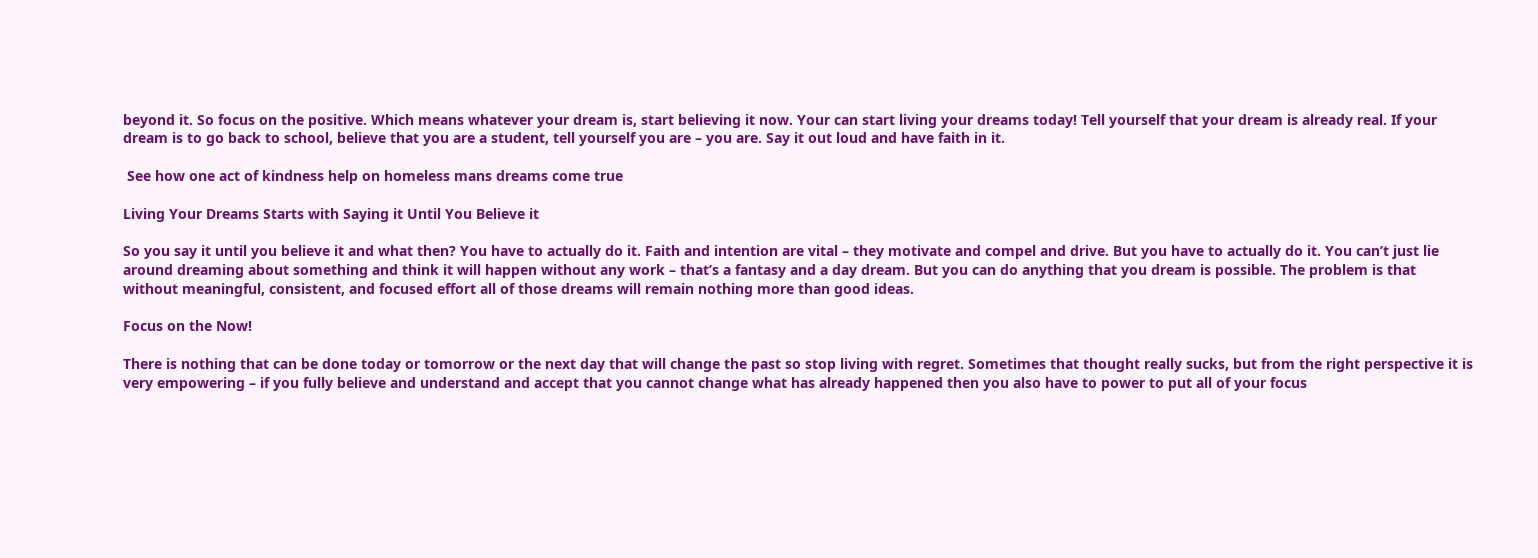beyond it. So focus on the positive. Which means whatever your dream is, start believing it now. Your can start living your dreams today! Tell yourself that your dream is already real. If your dream is to go back to school, believe that you are a student, tell yourself you are – you are. Say it out loud and have faith in it.

 See how one act of kindness help on homeless mans dreams come true

Living Your Dreams Starts with Saying it Until You Believe it

So you say it until you believe it and what then? You have to actually do it. Faith and intention are vital – they motivate and compel and drive. But you have to actually do it. You can’t just lie around dreaming about something and think it will happen without any work – that’s a fantasy and a day dream. But you can do anything that you dream is possible. The problem is that without meaningful, consistent, and focused effort all of those dreams will remain nothing more than good ideas.

Focus on the Now!

There is nothing that can be done today or tomorrow or the next day that will change the past so stop living with regret. Sometimes that thought really sucks, but from the right perspective it is very empowering – if you fully believe and understand and accept that you cannot change what has already happened then you also have to power to put all of your focus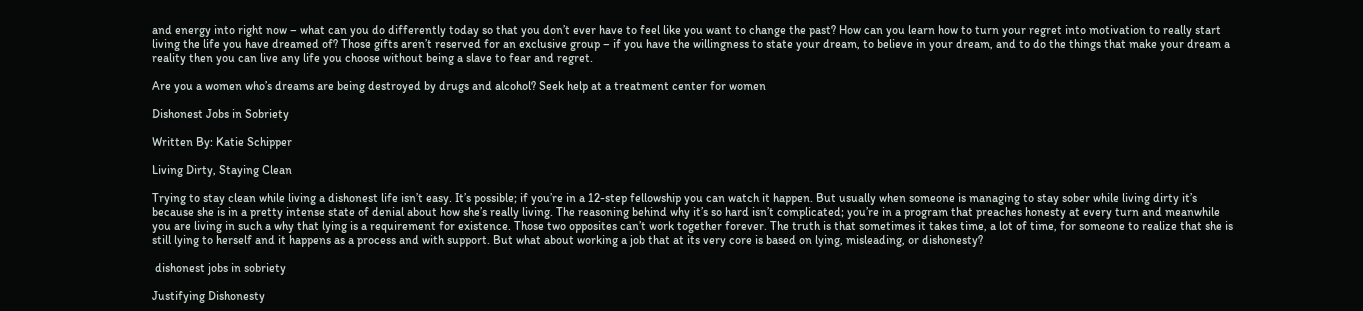and energy into right now – what can you do differently today so that you don’t ever have to feel like you want to change the past? How can you learn how to turn your regret into motivation to really start living the life you have dreamed of? Those gifts aren’t reserved for an exclusive group – if you have the willingness to state your dream, to believe in your dream, and to do the things that make your dream a reality then you can live any life you choose without being a slave to fear and regret.

Are you a women who’s dreams are being destroyed by drugs and alcohol? Seek help at a treatment center for women

Dishonest Jobs in Sobriety

Written By: Katie Schipper

Living Dirty, Staying Clean

Trying to stay clean while living a dishonest life isn’t easy. It’s possible; if you’re in a 12-step fellowship you can watch it happen. But usually when someone is managing to stay sober while living dirty it’s because she is in a pretty intense state of denial about how she’s really living. The reasoning behind why it’s so hard isn’t complicated; you’re in a program that preaches honesty at every turn and meanwhile you are living in such a why that lying is a requirement for existence. Those two opposites can’t work together forever. The truth is that sometimes it takes time, a lot of time, for someone to realize that she is still lying to herself and it happens as a process and with support. But what about working a job that at its very core is based on lying, misleading, or dishonesty?

 dishonest jobs in sobriety

Justifying Dishonesty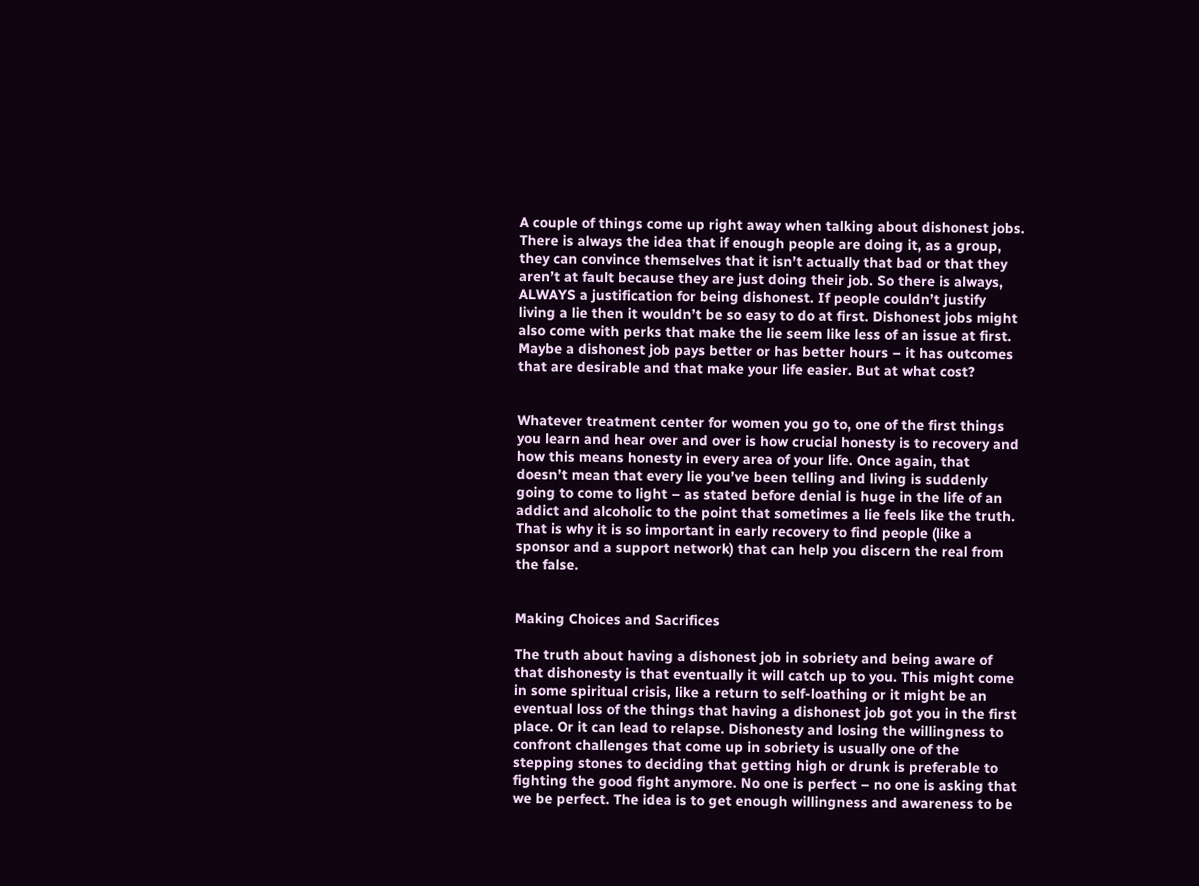A couple of things come up right away when talking about dishonest jobs. There is always the idea that if enough people are doing it, as a group, they can convince themselves that it isn’t actually that bad or that they aren’t at fault because they are just doing their job. So there is always, ALWAYS a justification for being dishonest. If people couldn’t justify living a lie then it wouldn’t be so easy to do at first. Dishonest jobs might also come with perks that make the lie seem like less of an issue at first. Maybe a dishonest job pays better or has better hours – it has outcomes that are desirable and that make your life easier. But at what cost?


Whatever treatment center for women you go to, one of the first things you learn and hear over and over is how crucial honesty is to recovery and how this means honesty in every area of your life. Once again, that doesn’t mean that every lie you’ve been telling and living is suddenly going to come to light – as stated before denial is huge in the life of an addict and alcoholic to the point that sometimes a lie feels like the truth. That is why it is so important in early recovery to find people (like a sponsor and a support network) that can help you discern the real from the false.


Making Choices and Sacrifices

The truth about having a dishonest job in sobriety and being aware of that dishonesty is that eventually it will catch up to you. This might come in some spiritual crisis, like a return to self-loathing or it might be an eventual loss of the things that having a dishonest job got you in the first place. Or it can lead to relapse. Dishonesty and losing the willingness to confront challenges that come up in sobriety is usually one of the stepping stones to deciding that getting high or drunk is preferable to fighting the good fight anymore. No one is perfect – no one is asking that we be perfect. The idea is to get enough willingness and awareness to be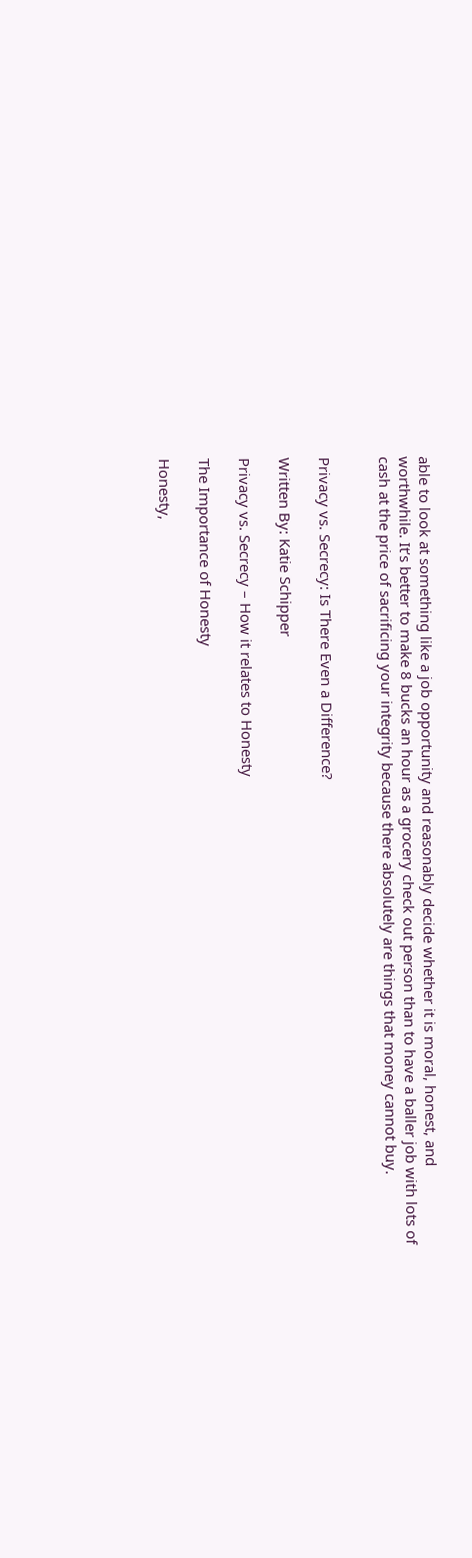able to look at something like a job opportunity and reasonably decide whether it is moral, honest, and worthwhile. It’s better to make 8 bucks an hour as a grocery check out person than to have a baller job with lots of cash at the price of sacrificing your integrity because there absolutely are things that money cannot buy.


Privacy vs. Secrecy: Is There Even a Difference?

Written By: Katie Schipper

Privacy vs. Secrecy – How it relates to Honesty

The Importance of Honesty

Honesty,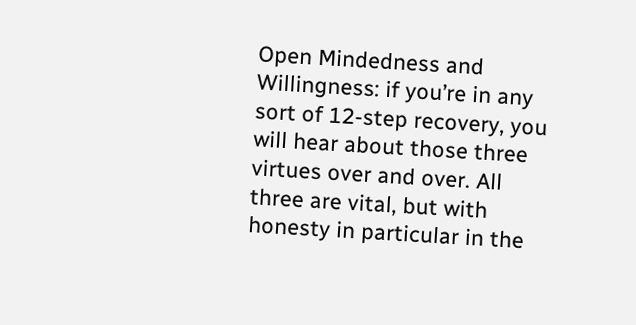Open Mindedness and Willingness: if you’re in any sort of 12-step recovery, you will hear about those three virtues over and over. All three are vital, but with honesty in particular in the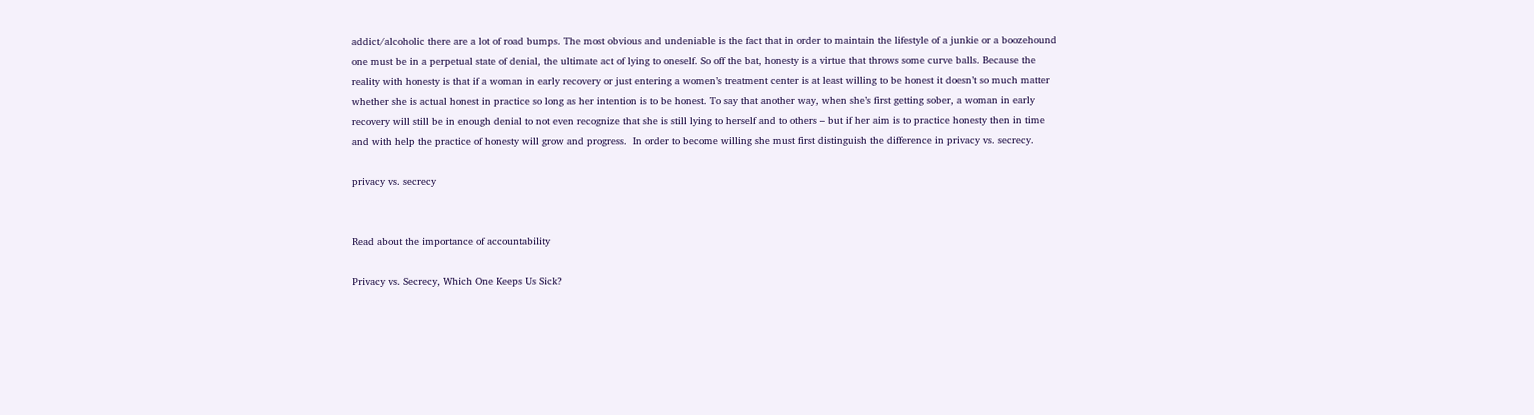addict/alcoholic there are a lot of road bumps. The most obvious and undeniable is the fact that in order to maintain the lifestyle of a junkie or a boozehound one must be in a perpetual state of denial, the ultimate act of lying to oneself. So off the bat, honesty is a virtue that throws some curve balls. Because the reality with honesty is that if a woman in early recovery or just entering a women’s treatment center is at least willing to be honest it doesn’t so much matter whether she is actual honest in practice so long as her intention is to be honest. To say that another way, when she’s first getting sober, a woman in early recovery will still be in enough denial to not even recognize that she is still lying to herself and to others – but if her aim is to practice honesty then in time and with help the practice of honesty will grow and progress.  In order to become willing she must first distinguish the difference in privacy vs. secrecy.

privacy vs. secrecy


Read about the importance of accountability

Privacy vs. Secrecy, Which One Keeps Us Sick?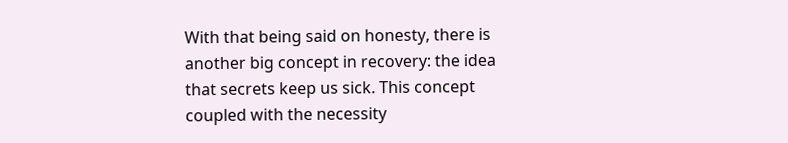With that being said on honesty, there is another big concept in recovery: the idea that secrets keep us sick. This concept coupled with the necessity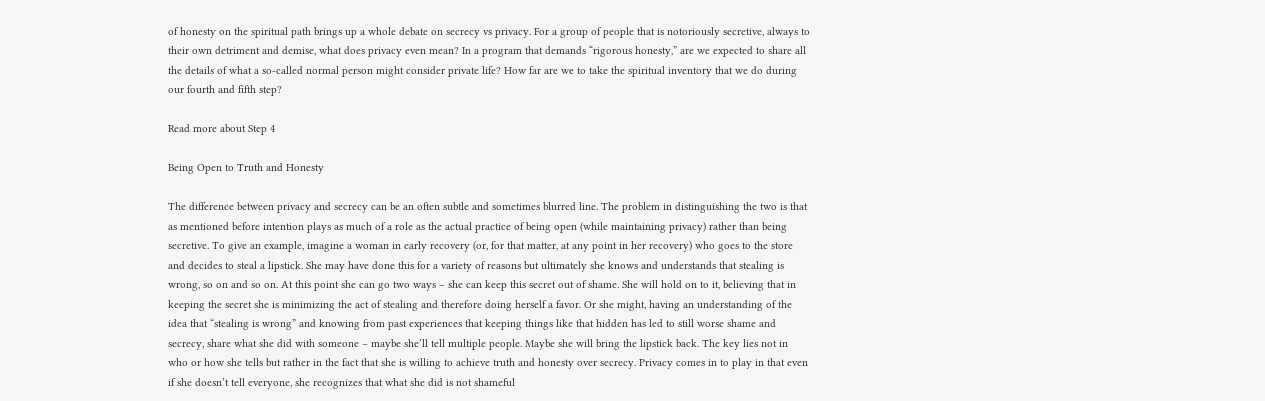of honesty on the spiritual path brings up a whole debate on secrecy vs privacy. For a group of people that is notoriously secretive, always to their own detriment and demise, what does privacy even mean? In a program that demands “rigorous honesty,” are we expected to share all the details of what a so-called normal person might consider private life? How far are we to take the spiritual inventory that we do during our fourth and fifth step?

Read more about Step 4

Being Open to Truth and Honesty

The difference between privacy and secrecy can be an often subtle and sometimes blurred line. The problem in distinguishing the two is that as mentioned before intention plays as much of a role as the actual practice of being open (while maintaining privacy) rather than being secretive. To give an example, imagine a woman in early recovery (or, for that matter, at any point in her recovery) who goes to the store and decides to steal a lipstick. She may have done this for a variety of reasons but ultimately she knows and understands that stealing is wrong, so on and so on. At this point she can go two ways – she can keep this secret out of shame. She will hold on to it, believing that in keeping the secret she is minimizing the act of stealing and therefore doing herself a favor. Or she might, having an understanding of the idea that “stealing is wrong” and knowing from past experiences that keeping things like that hidden has led to still worse shame and secrecy, share what she did with someone – maybe she’ll tell multiple people. Maybe she will bring the lipstick back. The key lies not in who or how she tells but rather in the fact that she is willing to achieve truth and honesty over secrecy. Privacy comes in to play in that even if she doesn’t tell everyone, she recognizes that what she did is not shameful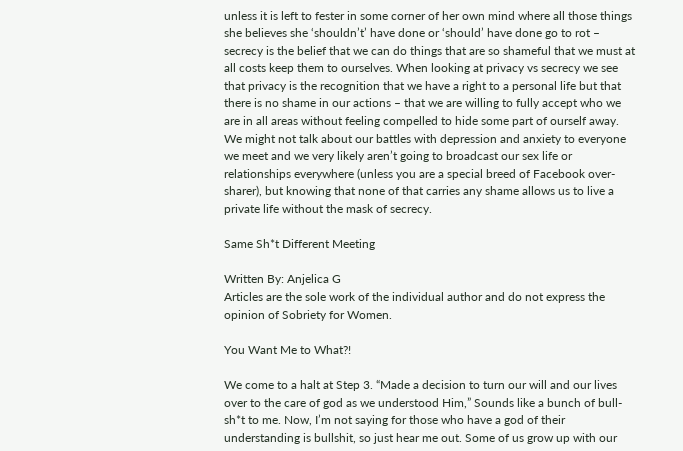unless it is left to fester in some corner of her own mind where all those things she believes she ‘shouldn’t’ have done or ‘should’ have done go to rot – secrecy is the belief that we can do things that are so shameful that we must at all costs keep them to ourselves. When looking at privacy vs secrecy we see that privacy is the recognition that we have a right to a personal life but that there is no shame in our actions – that we are willing to fully accept who we are in all areas without feeling compelled to hide some part of ourself away. We might not talk about our battles with depression and anxiety to everyone we meet and we very likely aren’t going to broadcast our sex life or relationships everywhere (unless you are a special breed of Facebook over-sharer), but knowing that none of that carries any shame allows us to live a private life without the mask of secrecy.

Same Sh*t Different Meeting

Written By: Anjelica G
Articles are the sole work of the individual author and do not express the opinion of Sobriety for Women.

You Want Me to What?!

We come to a halt at Step 3. “Made a decision to turn our will and our lives over to the care of god as we understood Him,” Sounds like a bunch of bull-sh*t to me. Now, I’m not saying for those who have a god of their understanding is bullshit, so just hear me out. Some of us grow up with our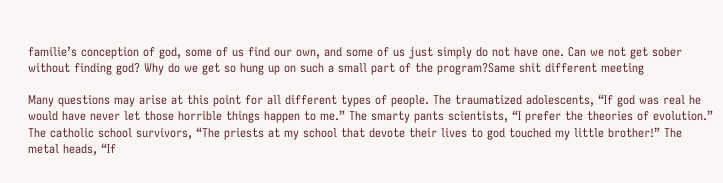familie’s conception of god, some of us find our own, and some of us just simply do not have one. Can we not get sober without finding god? Why do we get so hung up on such a small part of the program?Same shit different meeting

Many questions may arise at this point for all different types of people. The traumatized adolescents, “If god was real he would have never let those horrible things happen to me.” The smarty pants scientists, “I prefer the theories of evolution.” The catholic school survivors, “The priests at my school that devote their lives to god touched my little brother!” The metal heads, “If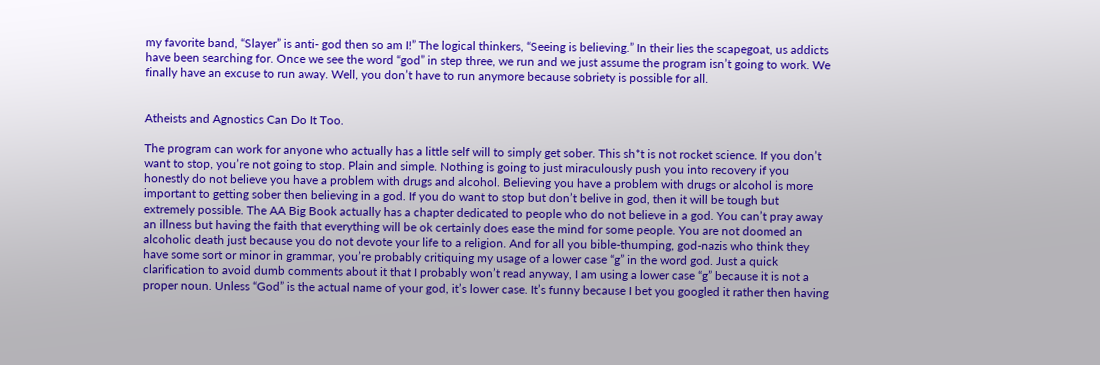my favorite band, “Slayer” is anti- god then so am I!” The logical thinkers, “Seeing is believing.” In their lies the scapegoat, us addicts have been searching for. Once we see the word “god” in step three, we run and we just assume the program isn’t going to work. We finally have an excuse to run away. Well, you don’t have to run anymore because sobriety is possible for all.


Atheists and Agnostics Can Do It Too.

The program can work for anyone who actually has a little self will to simply get sober. This sh*t is not rocket science. If you don’t want to stop, you’re not going to stop. Plain and simple. Nothing is going to just miraculously push you into recovery if you honestly do not believe you have a problem with drugs and alcohol. Believing you have a problem with drugs or alcohol is more important to getting sober then believing in a god. If you do want to stop but don’t belive in god, then it will be tough but extremely possible. The AA Big Book actually has a chapter dedicated to people who do not believe in a god. You can’t pray away an illness but having the faith that everything will be ok certainly does ease the mind for some people. You are not doomed an alcoholic death just because you do not devote your life to a religion. And for all you bible-thumping, god-nazis who think they have some sort or minor in grammar, you’re probably critiquing my usage of a lower case “g” in the word god. Just a quick clarification to avoid dumb comments about it that I probably won’t read anyway, I am using a lower case “g” because it is not a proper noun. Unless “God” is the actual name of your god, it’s lower case. It’s funny because I bet you googled it rather then having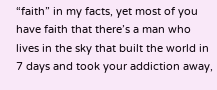“faith” in my facts, yet most of you have faith that there’s a man who lives in the sky that built the world in 7 days and took your addiction away,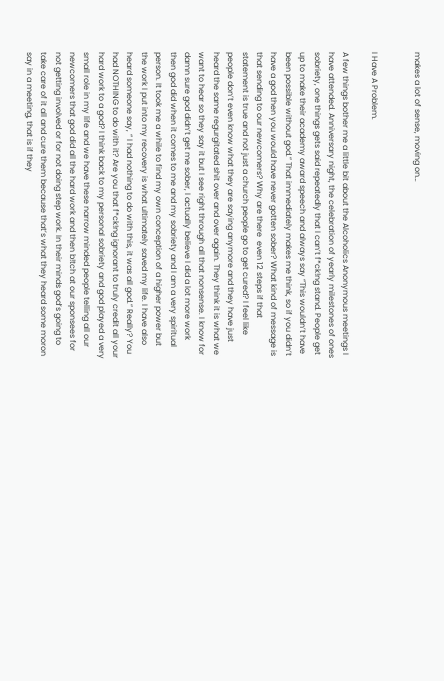makes a lot of sense, moving on…


I Have A Problem.

A few things bother me a little bit about the Alcoholics Anonymous meetings I have attended. Anniversary night, the celebration of yearly milestones of ones sobriety, one things gets said repeatedly that I can’t f*ck!ng stand. People get up to make their academy award speech and always say “This wouldn’t have been possible without god.” That immediately makes me think, so if you didn’t have a god then you would have never gotten sober? What kind of message is that sending to our newcomers? Why are there  even 12 steps if that statement is true and not just a church people go to get cured? I feel like people don’t even know what they are saying anymore and they have just heard the same regurgitated shit over and over again. They think it is what we want to hear so they say it but I see right through all that nonsense. I know for damn sure god didn’t get me sober, I actually believe I did a lot more work then god did when it comes to me and my sobriety and I am a very spiritual person. It took me a while to find my own conception of a higher power but the work I put into my recovery is what ultimately saved my life. I have also heard someone say, “ I had nothing to do with this, it was all god.” Really? You had NOTHING to do with it? Are you that f*ck!ng ignorant to truly credit all your hard work to a god? I think back to my personal sobriety and god played a very small role in my life and we have these narrow minded people telling all our newcomers that god did all the hard work and then b!tch at our sponsees for not getting involved or for not doing step work. In their minds god’s going to take care of it all and cure them because that’s what they heard some moron say in a meeting, that is if they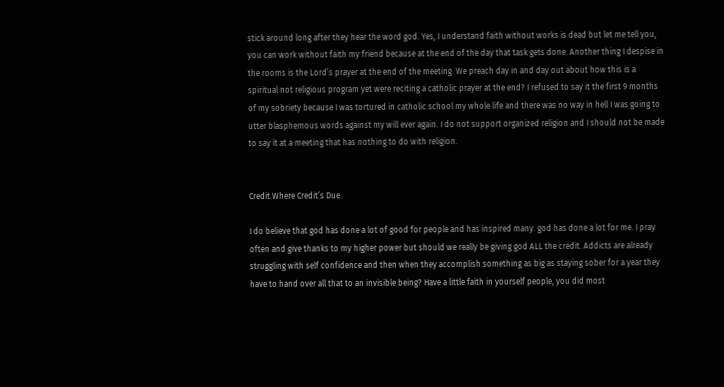stick around long after they hear the word god. Yes, I understand faith without works is dead but let me tell you, you can work without faith my friend because at the end of the day that task gets done. Another thing I despise in the rooms is the Lord’s prayer at the end of the meeting. We preach day in and day out about how this is a spiritual not religious program yet were reciting a catholic prayer at the end? I refused to say it the first 9 months of my sobriety because I was tortured in catholic school my whole life and there was no way in hell I was going to utter blasphemous words against my will ever again. I do not support organized religion and I should not be made to say it at a meeting that has nothing to do with religion.


Credit Where Credit’s Due.

I do believe that god has done a lot of good for people and has inspired many. god has done a lot for me. I pray often and give thanks to my higher power but should we really be giving god ALL the credit. Addicts are already struggling with self confidence and then when they accomplish something as big as staying sober for a year they have to hand over all that to an invisible being? Have a little faith in yourself people, you did most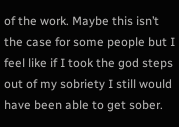of the work. Maybe this isn’t the case for some people but I feel like if I took the god steps out of my sobriety I still would have been able to get sober.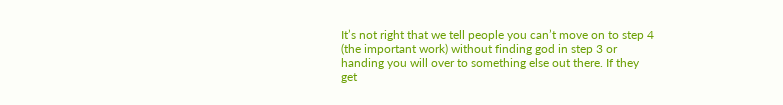It’s not right that we tell people you can’t move on to step 4 (the important work) without finding god in step 3 or handing you will over to something else out there. If they get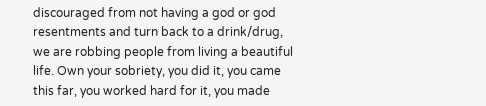discouraged from not having a god or god resentments and turn back to a drink/drug, we are robbing people from living a beautiful life. Own your sobriety, you did it, you came this far, you worked hard for it, you made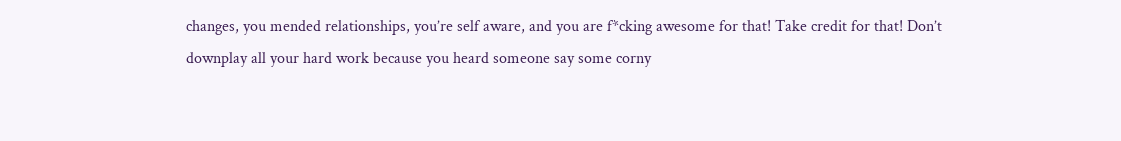changes, you mended relationships, you’re self aware, and you are f*cking awesome for that! Take credit for that! Don’t downplay all your hard work because you heard someone say some corny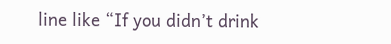line like “If you didn’t drink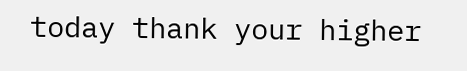today thank your higher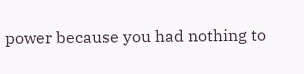power because you had nothing to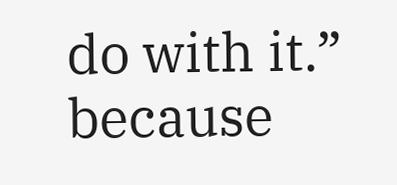do with it.”  because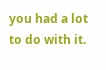you had a lot to do with it.